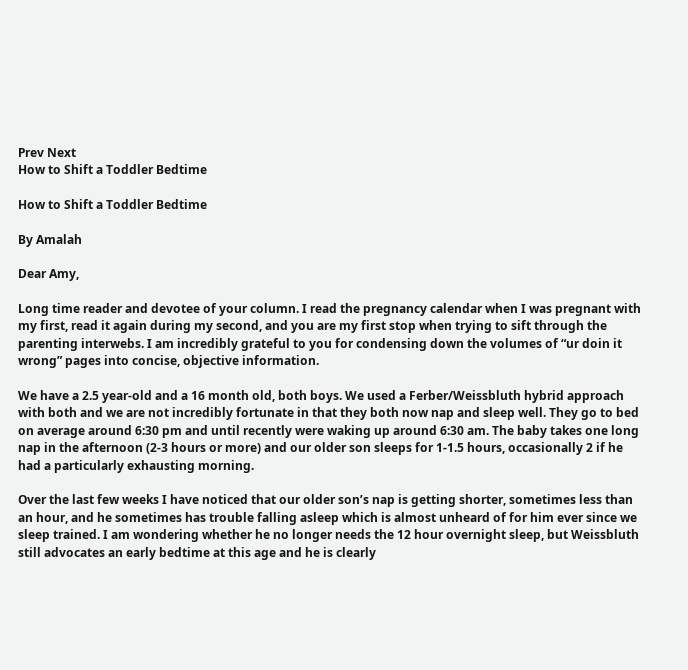Prev Next
How to Shift a Toddler Bedtime

How to Shift a Toddler Bedtime

By Amalah

Dear Amy,

Long time reader and devotee of your column. I read the pregnancy calendar when I was pregnant with my first, read it again during my second, and you are my first stop when trying to sift through the parenting interwebs. I am incredibly grateful to you for condensing down the volumes of “ur doin it wrong” pages into concise, objective information.

We have a 2.5 year-old and a 16 month old, both boys. We used a Ferber/Weissbluth hybrid approach with both and we are not incredibly fortunate in that they both now nap and sleep well. They go to bed on average around 6:30 pm and until recently were waking up around 6:30 am. The baby takes one long nap in the afternoon (2-3 hours or more) and our older son sleeps for 1-1.5 hours, occasionally 2 if he had a particularly exhausting morning.

Over the last few weeks I have noticed that our older son’s nap is getting shorter, sometimes less than an hour, and he sometimes has trouble falling asleep which is almost unheard of for him ever since we sleep trained. I am wondering whether he no longer needs the 12 hour overnight sleep, but Weissbluth still advocates an early bedtime at this age and he is clearly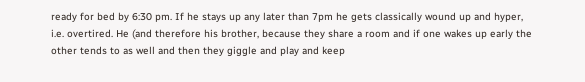ready for bed by 6:30 pm. If he stays up any later than 7pm he gets classically wound up and hyper, i.e. overtired. He (and therefore his brother, because they share a room and if one wakes up early the other tends to as well and then they giggle and play and keep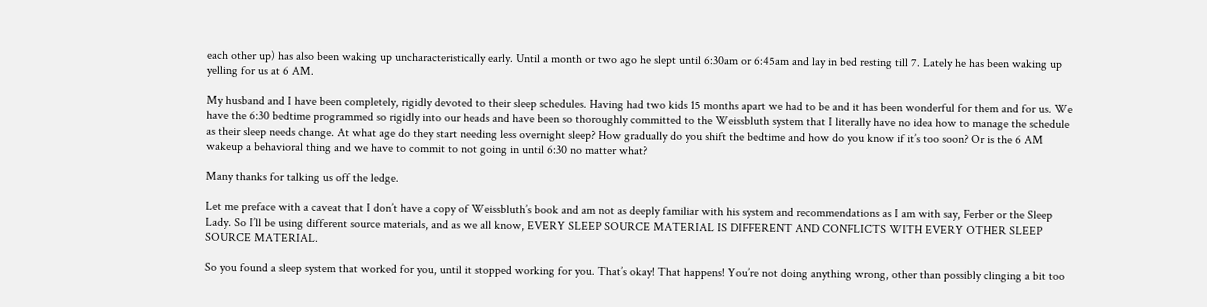each other up) has also been waking up uncharacteristically early. Until a month or two ago he slept until 6:30am or 6:45am and lay in bed resting till 7. Lately he has been waking up yelling for us at 6 AM.

My husband and I have been completely, rigidly devoted to their sleep schedules. Having had two kids 15 months apart we had to be and it has been wonderful for them and for us. We have the 6:30 bedtime programmed so rigidly into our heads and have been so thoroughly committed to the Weissbluth system that I literally have no idea how to manage the schedule as their sleep needs change. At what age do they start needing less overnight sleep? How gradually do you shift the bedtime and how do you know if it’s too soon? Or is the 6 AM wakeup a behavioral thing and we have to commit to not going in until 6:30 no matter what?

Many thanks for talking us off the ledge.

Let me preface with a caveat that I don’t have a copy of Weissbluth’s book and am not as deeply familiar with his system and recommendations as I am with say, Ferber or the Sleep Lady. So I’ll be using different source materials, and as we all know, EVERY SLEEP SOURCE MATERIAL IS DIFFERENT AND CONFLICTS WITH EVERY OTHER SLEEP SOURCE MATERIAL.

So you found a sleep system that worked for you, until it stopped working for you. That’s okay! That happens! You’re not doing anything wrong, other than possibly clinging a bit too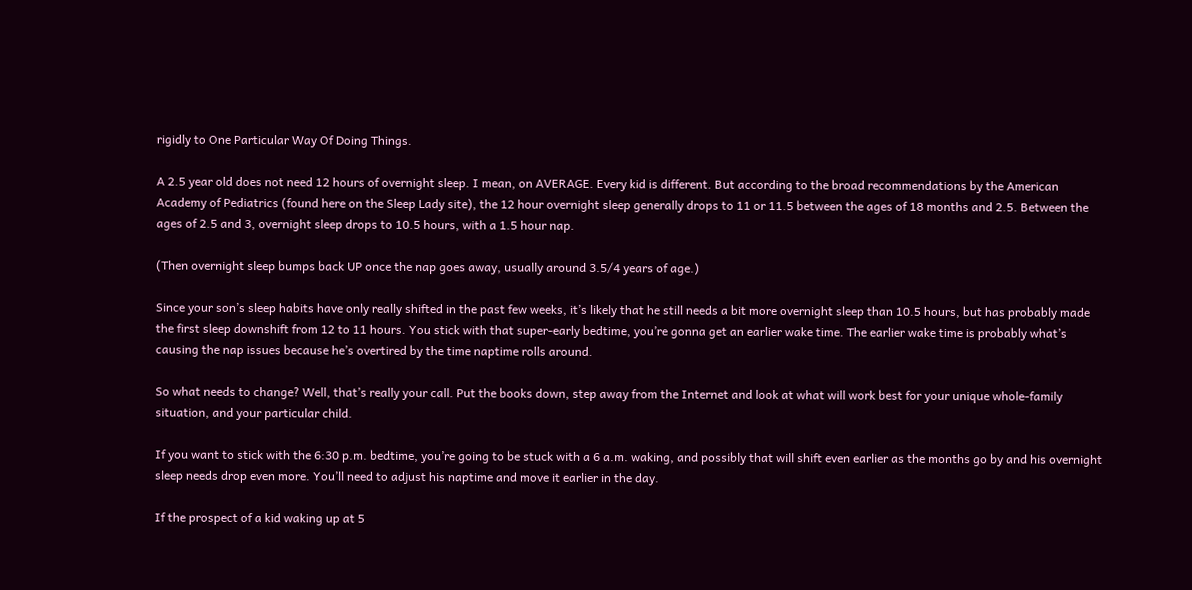rigidly to One Particular Way Of Doing Things.

A 2.5 year old does not need 12 hours of overnight sleep. I mean, on AVERAGE. Every kid is different. But according to the broad recommendations by the American Academy of Pediatrics (found here on the Sleep Lady site), the 12 hour overnight sleep generally drops to 11 or 11.5 between the ages of 18 months and 2.5. Between the ages of 2.5 and 3, overnight sleep drops to 10.5 hours, with a 1.5 hour nap.

(Then overnight sleep bumps back UP once the nap goes away, usually around 3.5/4 years of age.)

Since your son’s sleep habits have only really shifted in the past few weeks, it’s likely that he still needs a bit more overnight sleep than 10.5 hours, but has probably made the first sleep downshift from 12 to 11 hours. You stick with that super-early bedtime, you’re gonna get an earlier wake time. The earlier wake time is probably what’s causing the nap issues because he’s overtired by the time naptime rolls around.

So what needs to change? Well, that’s really your call. Put the books down, step away from the Internet and look at what will work best for your unique whole-family situation, and your particular child.

If you want to stick with the 6:30 p.m. bedtime, you’re going to be stuck with a 6 a.m. waking, and possibly that will shift even earlier as the months go by and his overnight sleep needs drop even more. You’ll need to adjust his naptime and move it earlier in the day.

If the prospect of a kid waking up at 5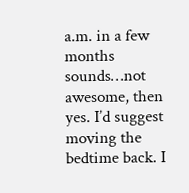a.m. in a few months sounds…not awesome, then yes. I’d suggest moving the bedtime back. I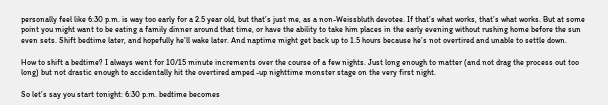personally feel like 6:30 p.m. is way too early for a 2.5 year old, but that’s just me, as a non-Weissbluth devotee. If that’s what works, that’s what works. But at some point you might want to be eating a family dinner around that time, or have the ability to take him places in the early evening without rushing home before the sun even sets. Shift bedtime later, and hopefully he’ll wake later. And naptime might get back up to 1.5 hours because he’s not overtired and unable to settle down.

How to shift a bedtime? I always went for 10/15 minute increments over the course of a few nights. Just long enough to matter (and not drag the process out too long) but not drastic enough to accidentally hit the overtired amped -up nighttime monster stage on the very first night.

So let’s say you start tonight: 6:30 p.m. bedtime becomes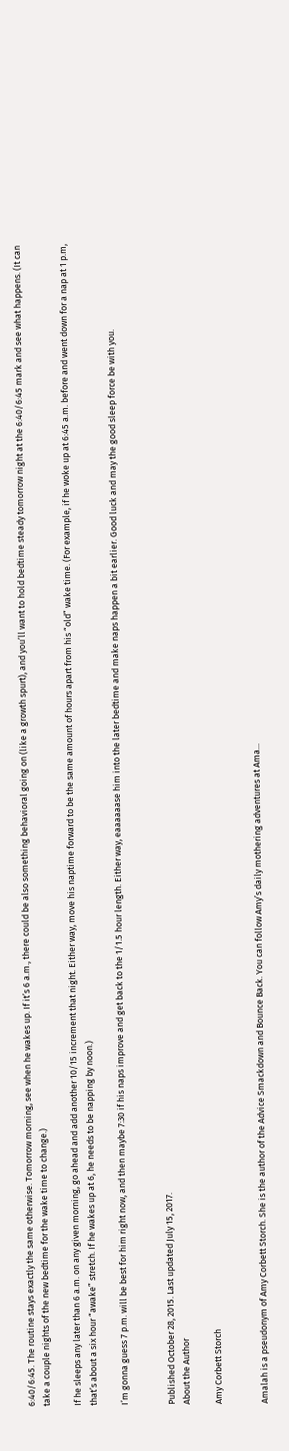6:40/6:45. The routine stays exactly the same otherwise. Tomorrow morning, see when he wakes up. If it’s 6 a.m., there could be also something behavioral going on (like a growth spurt), and you’ll want to hold bedtime steady tomorrow night at the 6:40/6:45 mark and see what happens. (It can take a couple nights of the new bedtime for the wake time to change.)

If he sleeps any later than 6 a.m. on any given morning, go ahead and add another 10/15 increment that night. Either way, move his naptime forward to be the same amount of hours apart from his “old” wake time. (For example, if he woke up at 6:45 a.m. before and went down for a nap at 1 p.m, that’s about a six hour “awake” stretch. If he wakes up at 6, he needs to be napping by noon.)

I’m gonna guess 7 p.m. will be best for him right now, and then maybe 7:30 if his naps improve and get back to the 1/1.5 hour length. Either way, eaaaaaase him into the later bedtime and make naps happen a bit earlier. Good luck and may the good sleep force be with you.


Published October 28, 2015. Last updated July 15, 2017.
About the Author

Amy Corbett Storch


Amalah is a pseudonym of Amy Corbett Storch. She is the author of the Advice Smackdown and Bounce Back. You can follow Amy’s daily mothering adventures at Ama...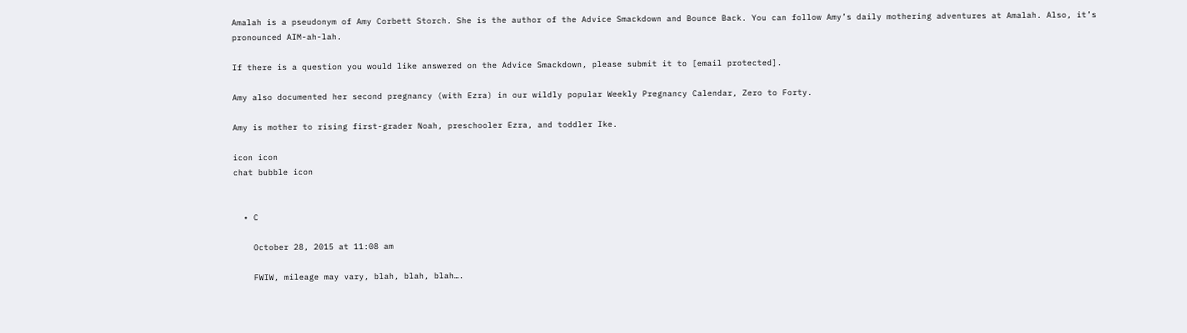Amalah is a pseudonym of Amy Corbett Storch. She is the author of the Advice Smackdown and Bounce Back. You can follow Amy’s daily mothering adventures at Amalah. Also, it’s pronounced AIM-ah-lah.

If there is a question you would like answered on the Advice Smackdown, please submit it to [email protected].

Amy also documented her second pregnancy (with Ezra) in our wildly popular Weekly Pregnancy Calendar, Zero to Forty.

Amy is mother to rising first-grader Noah, preschooler Ezra, and toddler Ike.

icon icon
chat bubble icon


  • C

    October 28, 2015 at 11:08 am

    FWIW, mileage may vary, blah, blah, blah….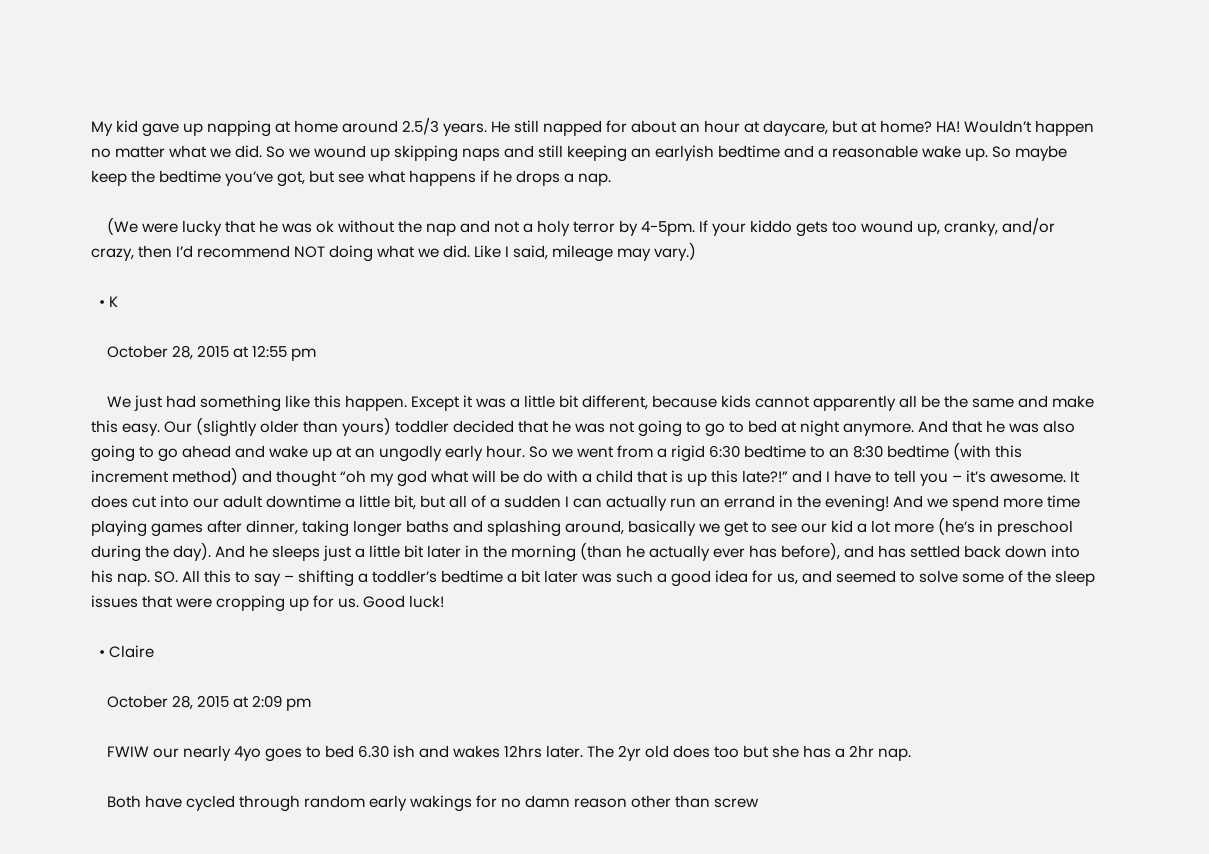My kid gave up napping at home around 2.5/3 years. He still napped for about an hour at daycare, but at home? HA! Wouldn’t happen no matter what we did. So we wound up skipping naps and still keeping an earlyish bedtime and a reasonable wake up. So maybe keep the bedtime you’ve got, but see what happens if he drops a nap.

    (We were lucky that he was ok without the nap and not a holy terror by 4-5pm. If your kiddo gets too wound up, cranky, and/or crazy, then I’d recommend NOT doing what we did. Like I said, mileage may vary.)

  • K

    October 28, 2015 at 12:55 pm

    We just had something like this happen. Except it was a little bit different, because kids cannot apparently all be the same and make this easy. Our (slightly older than yours) toddler decided that he was not going to go to bed at night anymore. And that he was also going to go ahead and wake up at an ungodly early hour. So we went from a rigid 6:30 bedtime to an 8:30 bedtime (with this increment method) and thought “oh my god what will be do with a child that is up this late?!” and I have to tell you – it’s awesome. It does cut into our adult downtime a little bit, but all of a sudden I can actually run an errand in the evening! And we spend more time playing games after dinner, taking longer baths and splashing around, basically we get to see our kid a lot more (he’s in preschool during the day). And he sleeps just a little bit later in the morning (than he actually ever has before), and has settled back down into his nap. SO. All this to say – shifting a toddler’s bedtime a bit later was such a good idea for us, and seemed to solve some of the sleep issues that were cropping up for us. Good luck!

  • Claire

    October 28, 2015 at 2:09 pm

    FWIW our nearly 4yo goes to bed 6.30 ish and wakes 12hrs later. The 2yr old does too but she has a 2hr nap.

    Both have cycled through random early wakings for no damn reason other than screw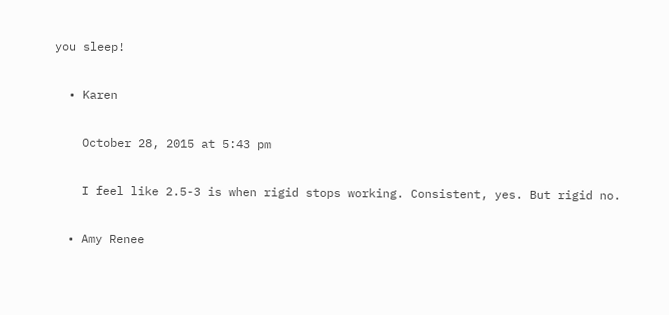you sleep!

  • Karen

    October 28, 2015 at 5:43 pm

    I feel like 2.5-3 is when rigid stops working. Consistent, yes. But rigid no.

  • Amy Renee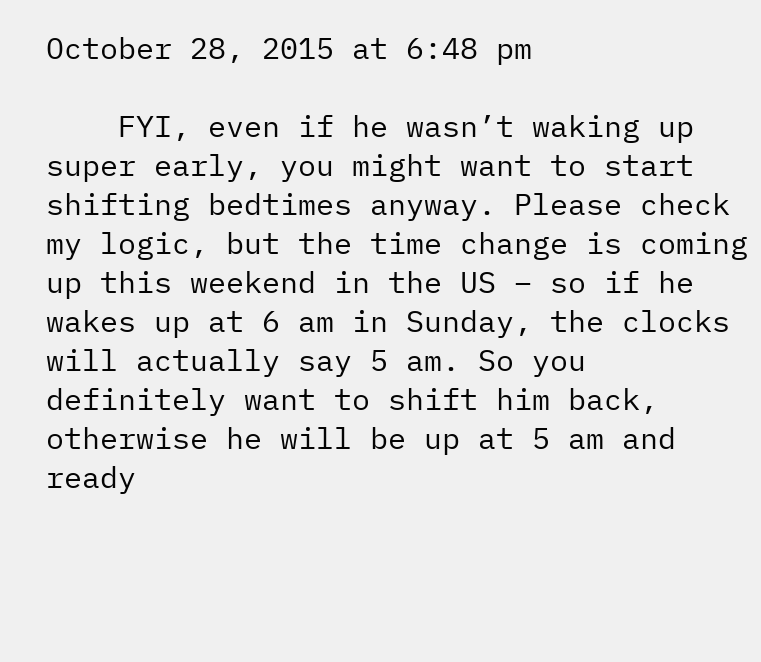October 28, 2015 at 6:48 pm

    FYI, even if he wasn’t waking up super early, you might want to start shifting bedtimes anyway. Please check my logic, but the time change is coming up this weekend in the US – so if he wakes up at 6 am in Sunday, the clocks will actually say 5 am. So you definitely want to shift him back, otherwise he will be up at 5 am and ready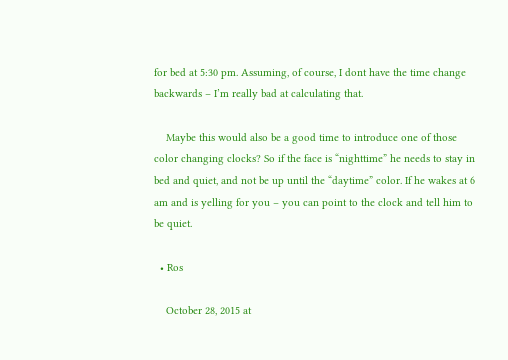for bed at 5:30 pm. Assuming, of course, I dont have the time change backwards – I’m really bad at calculating that.

    Maybe this would also be a good time to introduce one of those color changing clocks? So if the face is “nighttime” he needs to stay in bed and quiet, and not be up until the “daytime” color. If he wakes at 6 am and is yelling for you – you can point to the clock and tell him to be quiet.

  • Ros

    October 28, 2015 at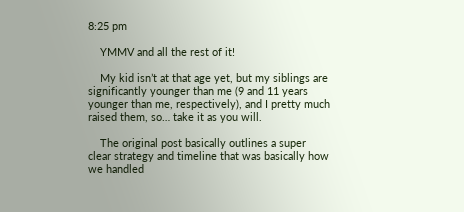8:25 pm

    YMMV and all the rest of it!

    My kid isn’t at that age yet, but my siblings are significantly younger than me (9 and 11 years younger than me, respectively), and I pretty much raised them, so… take it as you will.

    The original post basically outlines a super clear strategy and timeline that was basically how we handled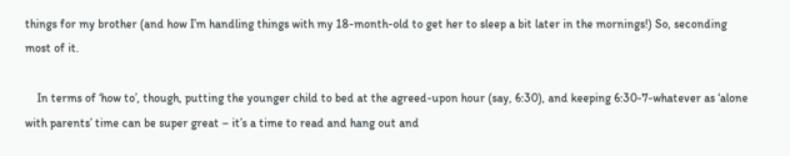things for my brother (and how I’m handling things with my 18-month-old to get her to sleep a bit later in the mornings!) So, seconding most of it.

    In terms of ‘how to’, though, putting the younger child to bed at the agreed-upon hour (say, 6:30), and keeping 6:30-7-whatever as ‘alone with parents’ time can be super great – it’s a time to read and hang out and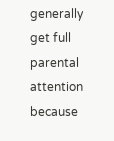generally get full parental attention because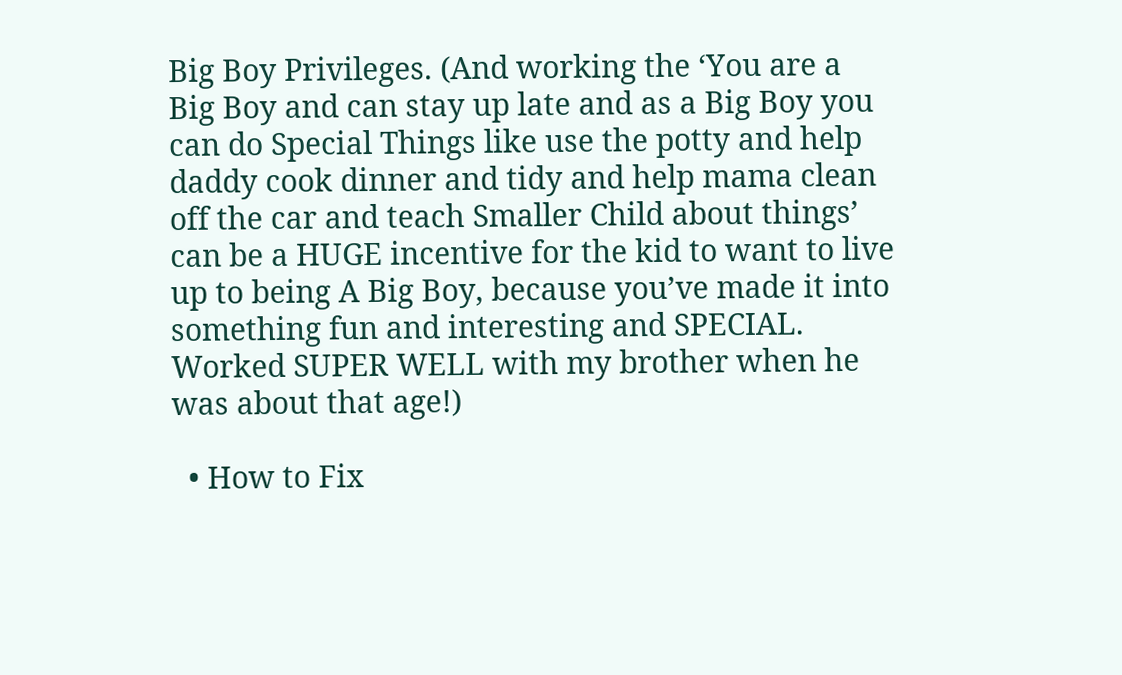Big Boy Privileges. (And working the ‘You are a Big Boy and can stay up late and as a Big Boy you can do Special Things like use the potty and help daddy cook dinner and tidy and help mama clean off the car and teach Smaller Child about things’ can be a HUGE incentive for the kid to want to live up to being A Big Boy, because you’ve made it into something fun and interesting and SPECIAL. Worked SUPER WELL with my brother when he was about that age!)

  • How to Fix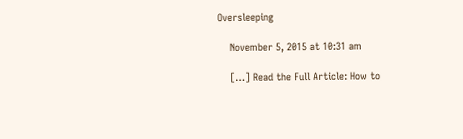Oversleeping

    November 5, 2015 at 10:31 am

    […] Read the Full Article: How to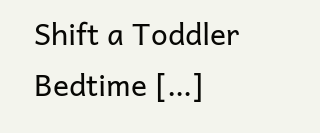Shift a Toddler Bedtime […]